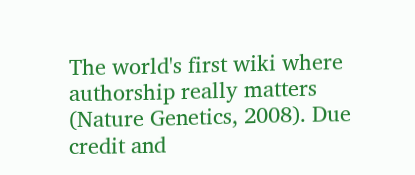The world's first wiki where authorship really matters (Nature Genetics, 2008). Due credit and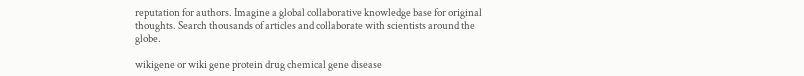reputation for authors. Imagine a global collaborative knowledge base for original thoughts. Search thousands of articles and collaborate with scientists around the globe.

wikigene or wiki gene protein drug chemical gene disease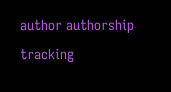author authorship tracking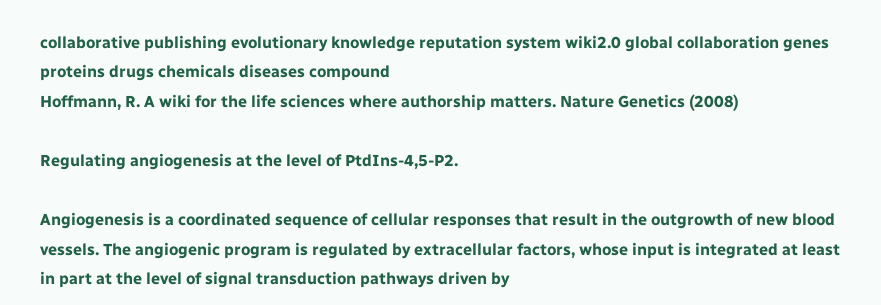collaborative publishing evolutionary knowledge reputation system wiki2.0 global collaboration genes proteins drugs chemicals diseases compound
Hoffmann, R. A wiki for the life sciences where authorship matters. Nature Genetics (2008)

Regulating angiogenesis at the level of PtdIns-4,5-P2.

Angiogenesis is a coordinated sequence of cellular responses that result in the outgrowth of new blood vessels. The angiogenic program is regulated by extracellular factors, whose input is integrated at least in part at the level of signal transduction pathways driven by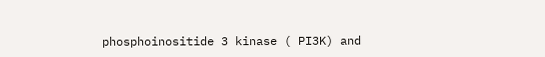phosphoinositide 3 kinase ( PI3K) and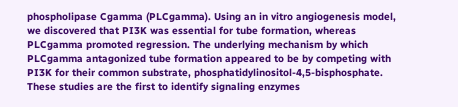phospholipase Cgamma (PLCgamma). Using an in vitro angiogenesis model, we discovered that PI3K was essential for tube formation, whereas PLCgamma promoted regression. The underlying mechanism by which PLCgamma antagonized tube formation appeared to be by competing with PI3K for their common substrate, phosphatidylinositol-4,5-bisphosphate. These studies are the first to identify signaling enzymes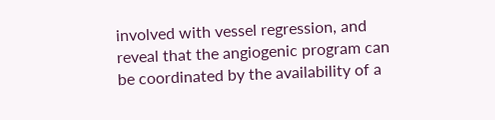involved with vessel regression, and reveal that the angiogenic program can be coordinated by the availability of a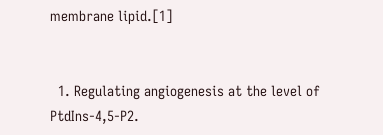membrane lipid.[1]


  1. Regulating angiogenesis at the level of PtdIns-4,5-P2.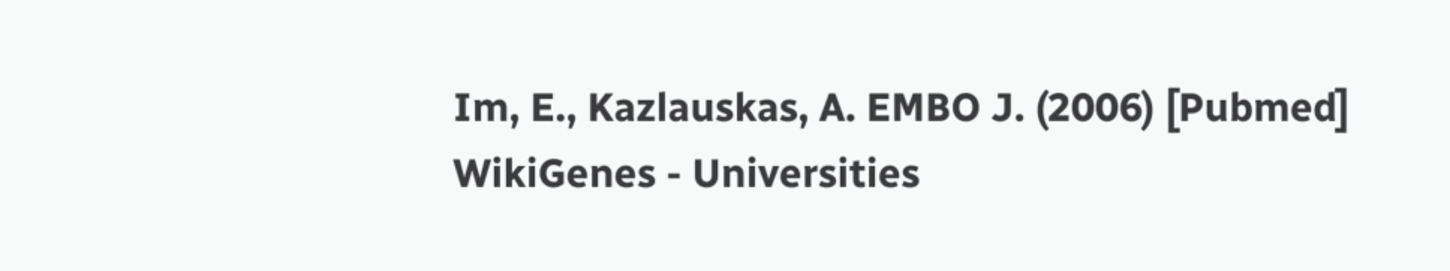Im, E., Kazlauskas, A. EMBO J. (2006) [Pubmed]
WikiGenes - Universities